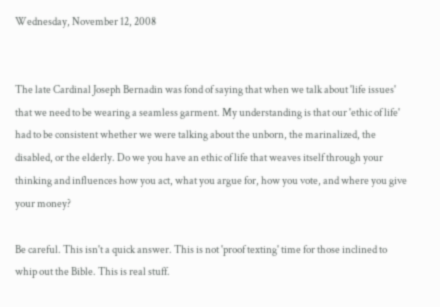Wednesday, November 12, 2008


The late Cardinal Joseph Bernadin was fond of saying that when we talk about 'life issues' that we need to be wearing a seamless garment. My understanding is that our 'ethic of life' had to be consistent whether we were talking about the unborn, the marinalized, the disabled, or the elderly. Do we you have an ethic of life that weaves itself through your thinking and influences how you act, what you argue for, how you vote, and where you give your money?

Be careful. This isn't a quick answer. This is not 'proof texting' time for those inclined to whip out the Bible. This is real stuff.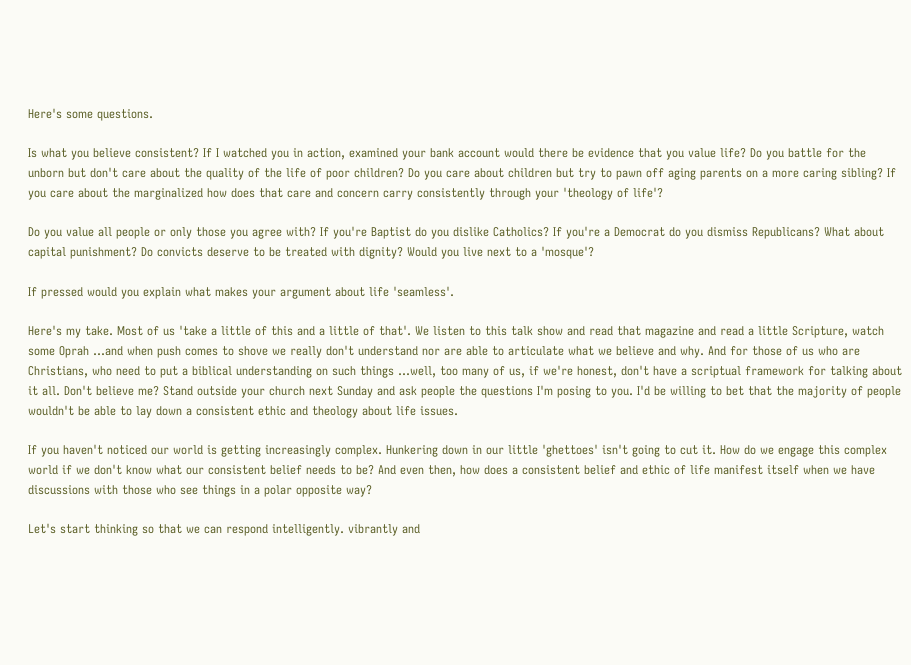Here's some questions.

Is what you believe consistent? If I watched you in action, examined your bank account would there be evidence that you value life? Do you battle for the unborn but don't care about the quality of the life of poor children? Do you care about children but try to pawn off aging parents on a more caring sibling? If you care about the marginalized how does that care and concern carry consistently through your 'theology of life'?

Do you value all people or only those you agree with? If you're Baptist do you dislike Catholics? If you're a Democrat do you dismiss Republicans? What about capital punishment? Do convicts deserve to be treated with dignity? Would you live next to a 'mosque'?

If pressed would you explain what makes your argument about life 'seamless'.

Here's my take. Most of us 'take a little of this and a little of that'. We listen to this talk show and read that magazine and read a little Scripture, watch some Oprah ...and when push comes to shove we really don't understand nor are able to articulate what we believe and why. And for those of us who are Christians, who need to put a biblical understanding on such things ...well, too many of us, if we're honest, don't have a scriptual framework for talking about it all. Don't believe me? Stand outside your church next Sunday and ask people the questions I'm posing to you. I'd be willing to bet that the majority of people wouldn't be able to lay down a consistent ethic and theology about life issues.

If you haven't noticed our world is getting increasingly complex. Hunkering down in our little 'ghettoes' isn't going to cut it. How do we engage this complex world if we don't know what our consistent belief needs to be? And even then, how does a consistent belief and ethic of life manifest itself when we have discussions with those who see things in a polar opposite way?

Let's start thinking so that we can respond intelligently. vibrantly and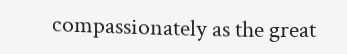compassionately as the great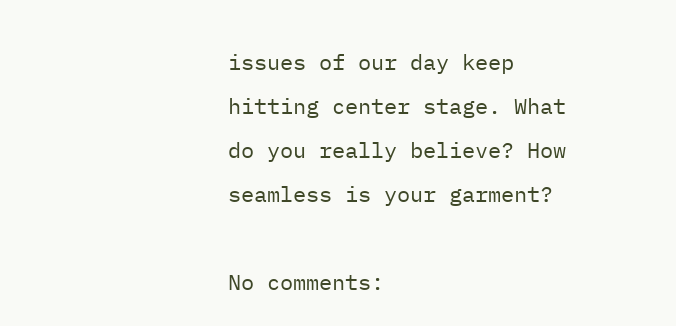issues of our day keep hitting center stage. What do you really believe? How seamless is your garment?

No comments: